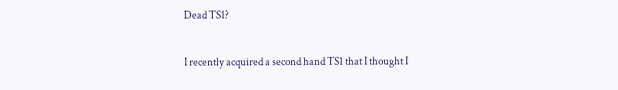Dead TS1?

I recently acquired a second hand TS1 that I thought I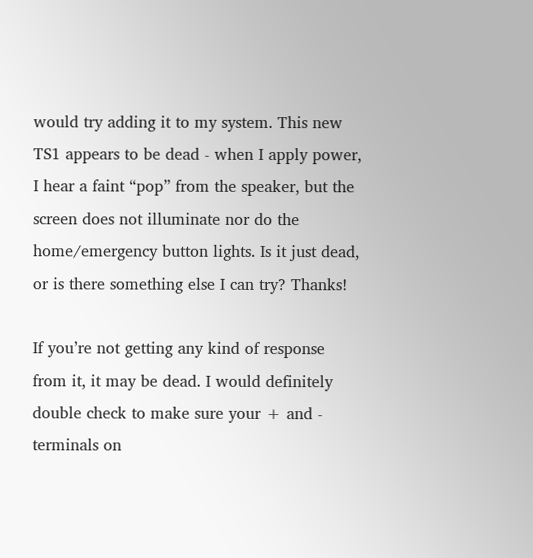would try adding it to my system. This new TS1 appears to be dead - when I apply power, I hear a faint “pop” from the speaker, but the screen does not illuminate nor do the home/emergency button lights. Is it just dead, or is there something else I can try? Thanks!

If you’re not getting any kind of response from it, it may be dead. I would definitely double check to make sure your + and - terminals on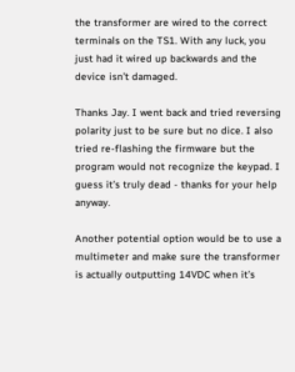the transformer are wired to the correct terminals on the TS1. With any luck, you just had it wired up backwards and the device isn’t damaged.

Thanks Jay. I went back and tried reversing polarity just to be sure but no dice. I also tried re-flashing the firmware but the program would not recognize the keypad. I guess it’s truly dead - thanks for your help anyway.

Another potential option would be to use a multimeter and make sure the transformer is actually outputting 14VDC when it’s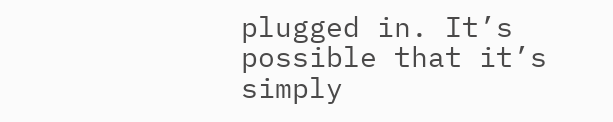plugged in. It’s possible that it’s simply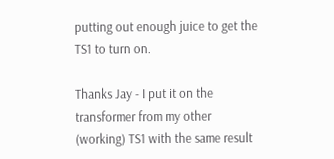putting out enough juice to get the TS1 to turn on.

Thanks Jay - I put it on the transformer from my other (working) TS1 with the same result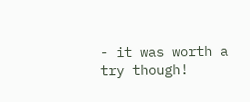- it was worth a try though!